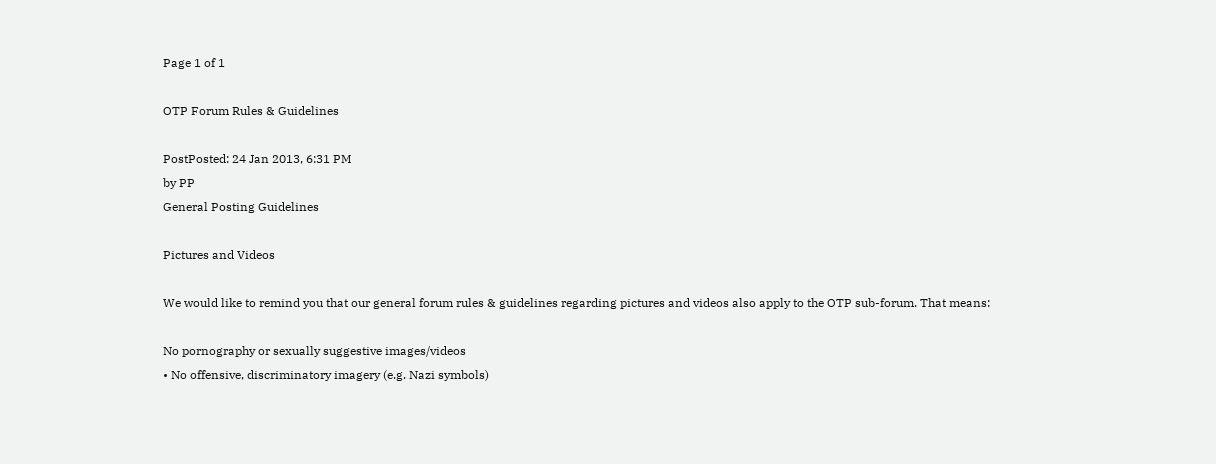Page 1 of 1

OTP Forum Rules & Guidelines

PostPosted: 24 Jan 2013, 6:31 PM
by PP
General Posting Guidelines

Pictures and Videos

We would like to remind you that our general forum rules & guidelines regarding pictures and videos also apply to the OTP sub-forum. That means:

No pornography or sexually suggestive images/videos
• No offensive, discriminatory imagery (e.g. Nazi symbols)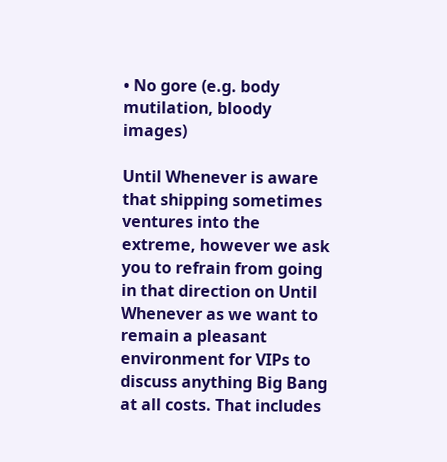• No gore (e.g. body mutilation, bloody images)

Until Whenever is aware that shipping sometimes ventures into the extreme, however we ask you to refrain from going in that direction on Until Whenever as we want to remain a pleasant environment for VIPs to discuss anything Big Bang at all costs. That includes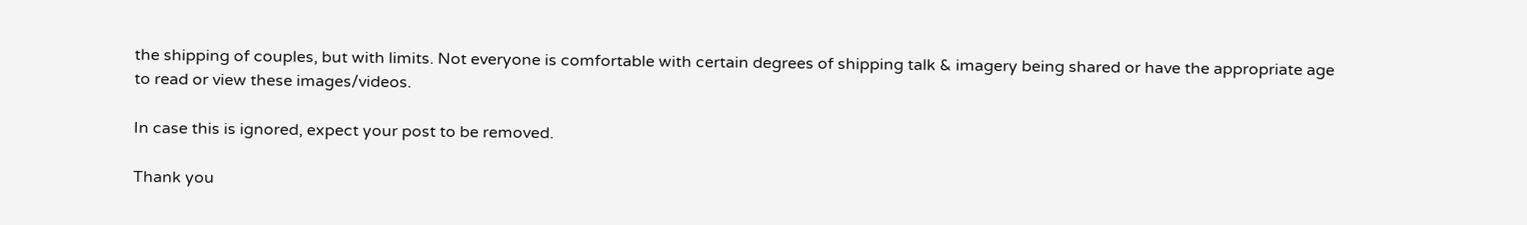the shipping of couples, but with limits. Not everyone is comfortable with certain degrees of shipping talk & imagery being shared or have the appropriate age to read or view these images/videos.

In case this is ignored, expect your post to be removed.

Thank you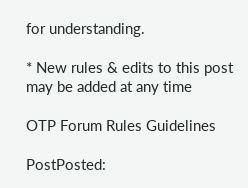for understanding.

* New rules & edits to this post may be added at any time

OTP Forum Rules Guidelines

PostPosted: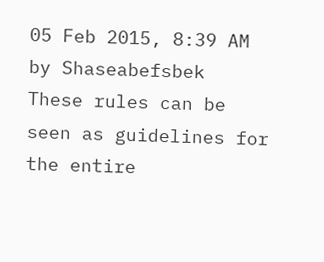05 Feb 2015, 8:39 AM
by Shaseabefsbek
These rules can be seen as guidelines for the entire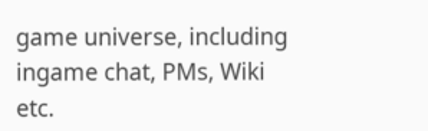game universe, including ingame chat, PMs, Wiki etc.